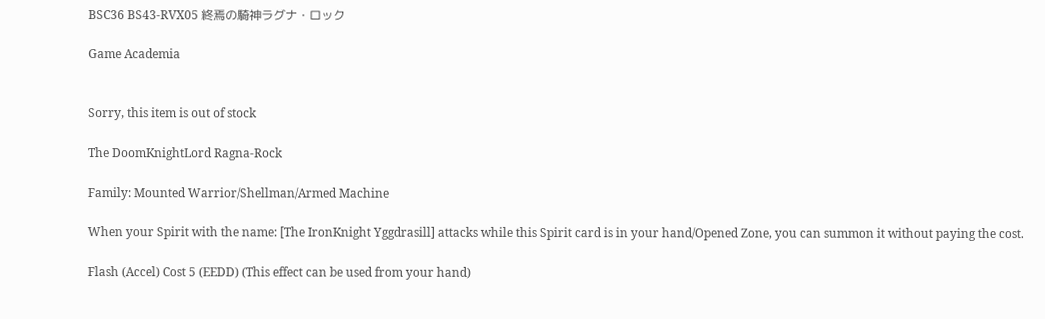BSC36 BS43-RVX05 終焉の騎神ラグナ・ロック

Game Academia


Sorry, this item is out of stock

The DoomKnightLord Ragna-Rock

Family: Mounted Warrior/Shellman/Armed Machine

When your Spirit with the name: [The IronKnight Yggdrasill] attacks while this Spirit card is in your hand/Opened Zone, you can summon it without paying the cost.

Flash (Accel) Cost 5 (EEDD) (This effect can be used from your hand)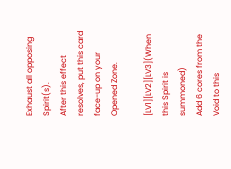Exhaust all opposing Spirit(s).
After this effect resolves, put this card face-up on your Opened Zone.

[LV1][LV2][LV3](When this Spirit is summoned)
Add 6 cores from the Void to this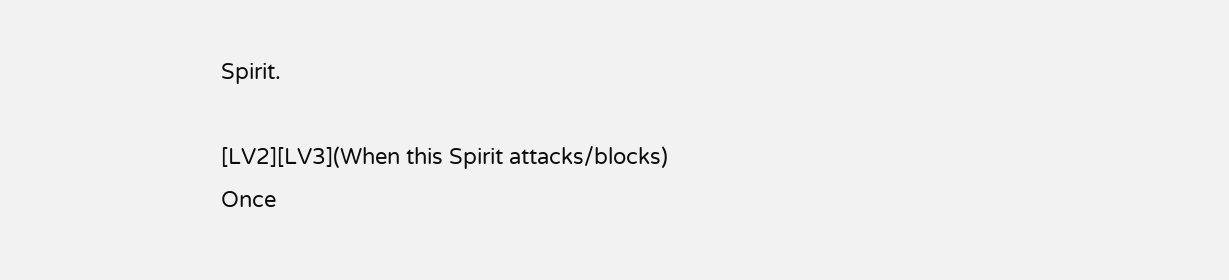Spirit.

[LV2][LV3](When this Spirit attacks/blocks)
Once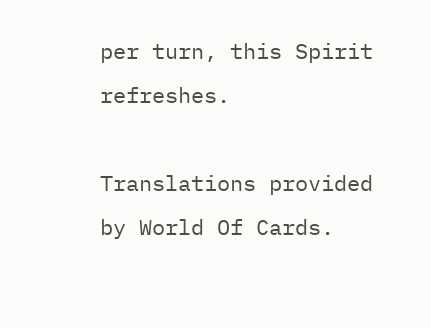per turn, this Spirit refreshes.

Translations provided by World Of Cards.